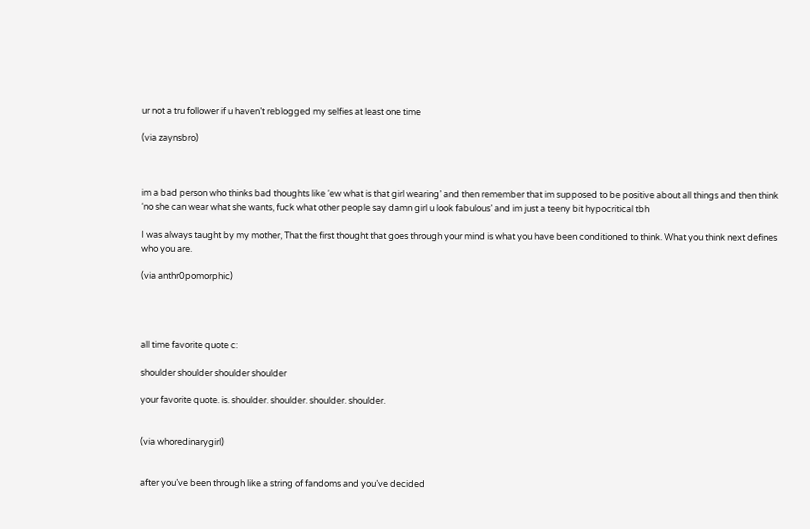ur not a tru follower if u haven’t reblogged my selfies at least one time

(via zaynsbro)



im a bad person who thinks bad thoughts like ‘ew what is that girl wearing’ and then remember that im supposed to be positive about all things and then think ‘no she can wear what she wants, fuck what other people say damn girl u look fabulous’ and im just a teeny bit hypocritical tbh

I was always taught by my mother, That the first thought that goes through your mind is what you have been conditioned to think. What you think next defines who you are.

(via anthr0pomorphic)




all time favorite quote c:

shoulder shoulder shoulder shoulder

your favorite quote. is. shoulder. shoulder. shoulder. shoulder.


(via whoredinarygirl)


after you’ve been through like a string of fandoms and you’ve decided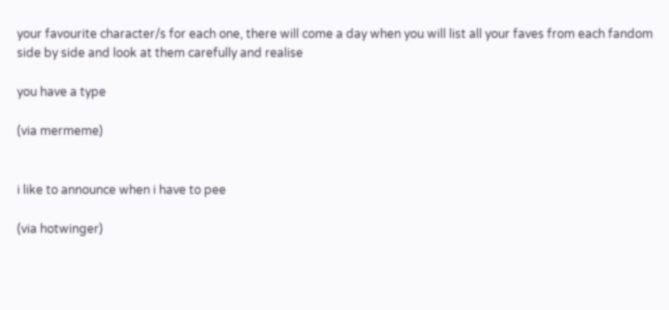your favourite character/s for each one, there will come a day when you will list all your faves from each fandom side by side and look at them carefully and realise

you have a type

(via mermeme)


i like to announce when i have to pee

(via hotwinger)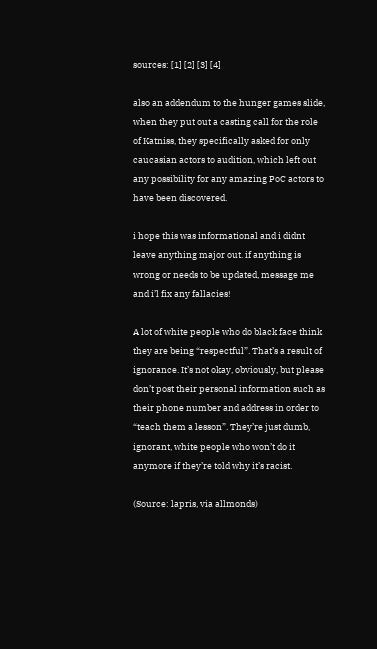sources: [1] [2] [3] [4]

also an addendum to the hunger games slide, when they put out a casting call for the role of Katniss, they specifically asked for only caucasian actors to audition, which left out any possibility for any amazing PoC actors to have been discovered.

i hope this was informational and i didnt leave anything major out. if anything is wrong or needs to be updated, message me and i’l fix any fallacies!

A lot of white people who do black face think they are being “respectful”. That’s a result of ignorance. It’s not okay, obviously, but please don’t post their personal information such as their phone number and address in order to “teach them a lesson”. They’re just dumb, ignorant, white people who won’t do it anymore if they’re told why it’s racist.

(Source: lapris, via allmonds)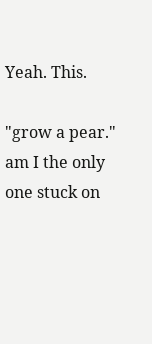Yeah. This.

"grow a pear."
am I the only one stuck on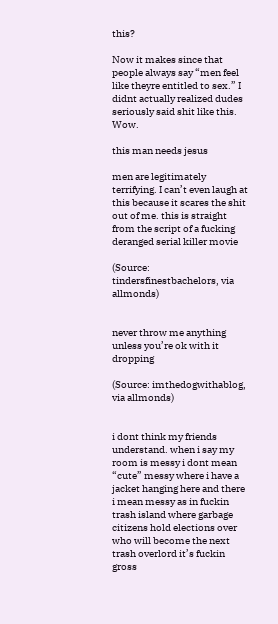this?

Now it makes since that people always say “men feel like theyre entitled to sex.” I didnt actually realized dudes seriously said shit like this. Wow.

this man needs jesus

men are legitimately terrifying. I can’t even laugh at this because it scares the shit out of me. this is straight from the script of a fucking deranged serial killer movie

(Source: tindersfinestbachelors, via allmonds)


never throw me anything unless you’re ok with it dropping

(Source: imthedogwithablog, via allmonds)


i dont think my friends understand. when i say my room is messy i dont mean “cute” messy where i have a jacket hanging here and there i mean messy as in fuckin trash island where garbage citizens hold elections over who will become the next trash overlord it’s fuckin gross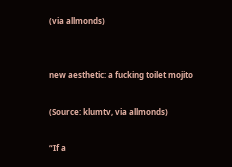(via allmonds)


new aesthetic: a fucking toilet mojito

(Source: klumtv, via allmonds)

“If a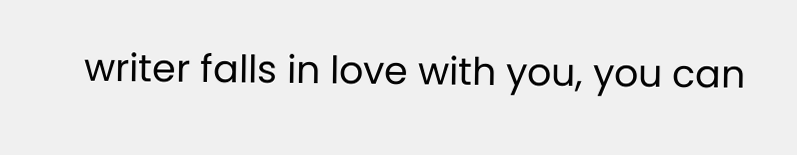writer falls in love with you, you can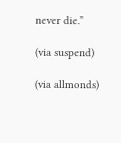never die.”

(via suspend)

(via allmonds)